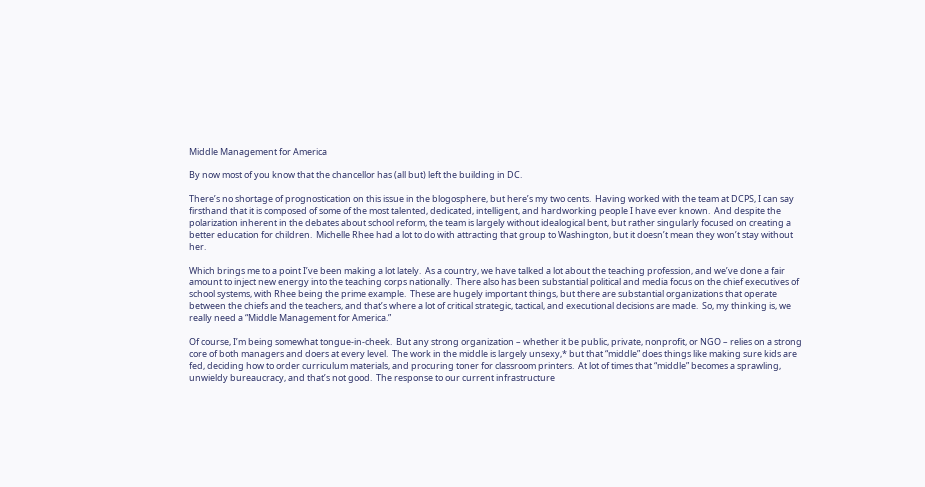Middle Management for America

By now most of you know that the chancellor has (all but) left the building in DC.

There’s no shortage of prognostication on this issue in the blogosphere, but here’s my two cents.  Having worked with the team at DCPS, I can say firsthand that it is composed of some of the most talented, dedicated, intelligent, and hardworking people I have ever known.  And despite the polarization inherent in the debates about school reform, the team is largely without idealogical bent, but rather singularly focused on creating a better education for children.  Michelle Rhee had a lot to do with attracting that group to Washington, but it doesn’t mean they won’t stay without her.

Which brings me to a point I’ve been making a lot lately.  As a country, we have talked a lot about the teaching profession, and we’ve done a fair amount to inject new energy into the teaching corps nationally.  There also has been substantial political and media focus on the chief executives of school systems, with Rhee being the prime example.  These are hugely important things, but there are substantial organizations that operate between the chiefs and the teachers, and that’s where a lot of critical strategic, tactical, and executional decisions are made.  So, my thinking is, we really need a “Middle Management for America.”

Of course, I’m being somewhat tongue-in-cheek.  But any strong organization – whether it be public, private, nonprofit, or NGO – relies on a strong core of both managers and doers at every level.  The work in the middle is largely unsexy,* but that “middle” does things like making sure kids are fed, deciding how to order curriculum materials, and procuring toner for classroom printers.  At lot of times that “middle” becomes a sprawling, unwieldy bureaucracy, and that’s not good.  The response to our current infrastructure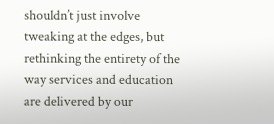shouldn’t just involve tweaking at the edges, but rethinking the entirety of the way services and education are delivered by our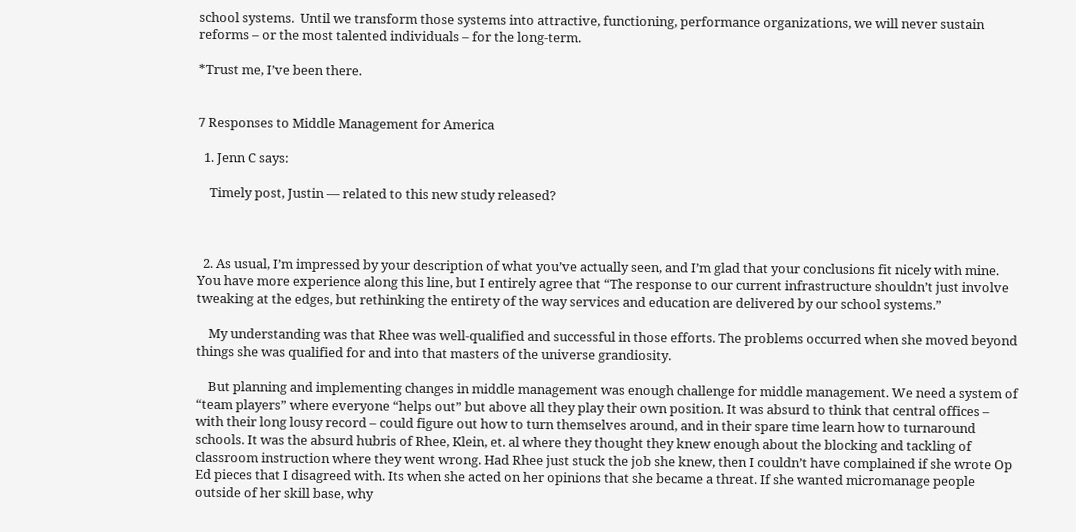school systems.  Until we transform those systems into attractive, functioning, performance organizations, we will never sustain reforms – or the most talented individuals – for the long-term.

*Trust me, I’ve been there.


7 Responses to Middle Management for America

  1. Jenn C says:

    Timely post, Justin — related to this new study released?



  2. As usual, I’m impressed by your description of what you’ve actually seen, and I’m glad that your conclusions fit nicely with mine. You have more experience along this line, but I entirely agree that “The response to our current infrastructure shouldn’t just involve tweaking at the edges, but rethinking the entirety of the way services and education are delivered by our school systems.”

    My understanding was that Rhee was well-qualified and successful in those efforts. The problems occurred when she moved beyond things she was qualified for and into that masters of the universe grandiosity.

    But planning and implementing changes in middle management was enough challenge for middle management. We need a system of “team players” where everyone “helps out” but above all they play their own position. It was absurd to think that central offices – with their long lousy record – could figure out how to turn themselves around, and in their spare time learn how to turnaround schools. It was the absurd hubris of Rhee, Klein, et. al where they thought they knew enough about the blocking and tackling of classroom instruction where they went wrong. Had Rhee just stuck the job she knew, then I couldn’t have complained if she wrote Op Ed pieces that I disagreed with. Its when she acted on her opinions that she became a threat. If she wanted micromanage people outside of her skill base, why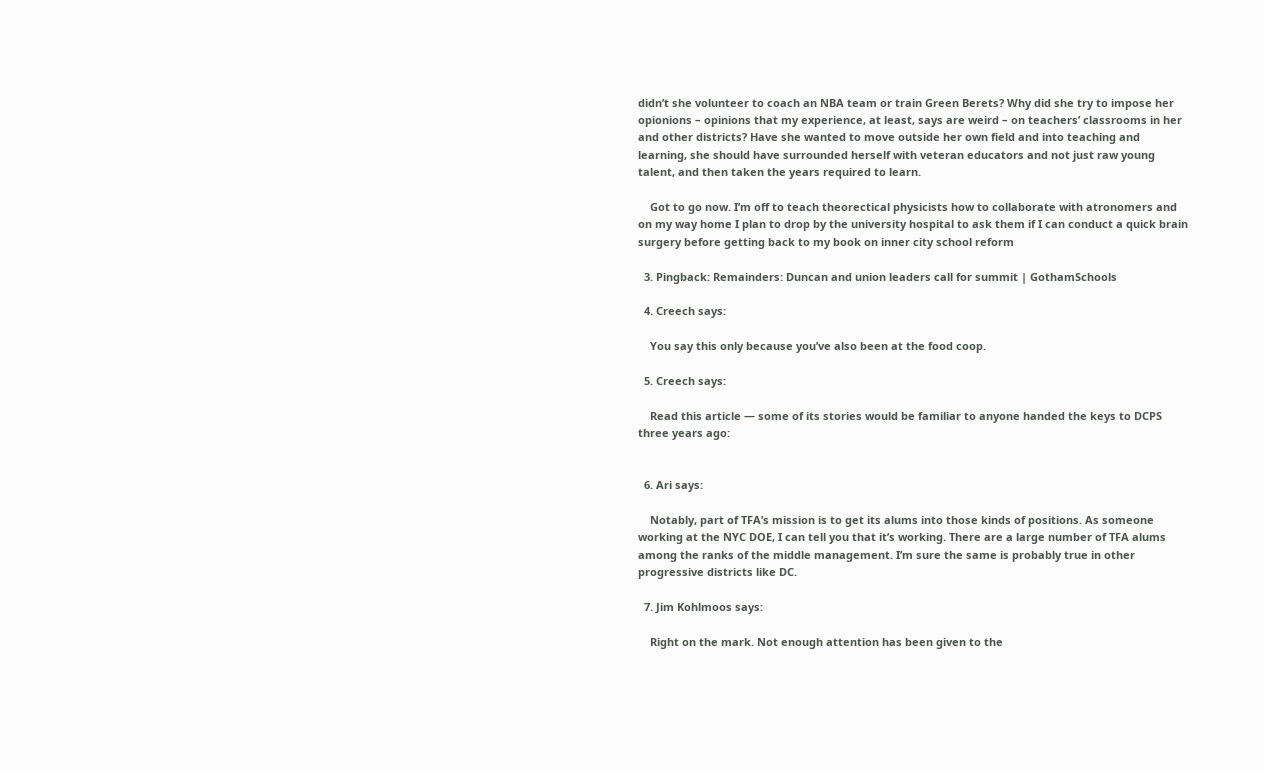didn’t she volunteer to coach an NBA team or train Green Berets? Why did she try to impose her opionions – opinions that my experience, at least, says are weird – on teachers’ classrooms in her and other districts? Have she wanted to move outside her own field and into teaching and learning, she should have surrounded herself with veteran educators and not just raw young talent, and then taken the years required to learn.

    Got to go now. I’m off to teach theorectical physicists how to collaborate with atronomers and on my way home I plan to drop by the university hospital to ask them if I can conduct a quick brain surgery before getting back to my book on inner city school reform

  3. Pingback: Remainders: Duncan and union leaders call for summit | GothamSchools

  4. Creech says:

    You say this only because you’ve also been at the food coop.

  5. Creech says:

    Read this article — some of its stories would be familiar to anyone handed the keys to DCPS three years ago:


  6. Ari says:

    Notably, part of TFA’s mission is to get its alums into those kinds of positions. As someone working at the NYC DOE, I can tell you that it’s working. There are a large number of TFA alums among the ranks of the middle management. I’m sure the same is probably true in other progressive districts like DC.

  7. Jim Kohlmoos says:

    Right on the mark. Not enough attention has been given to the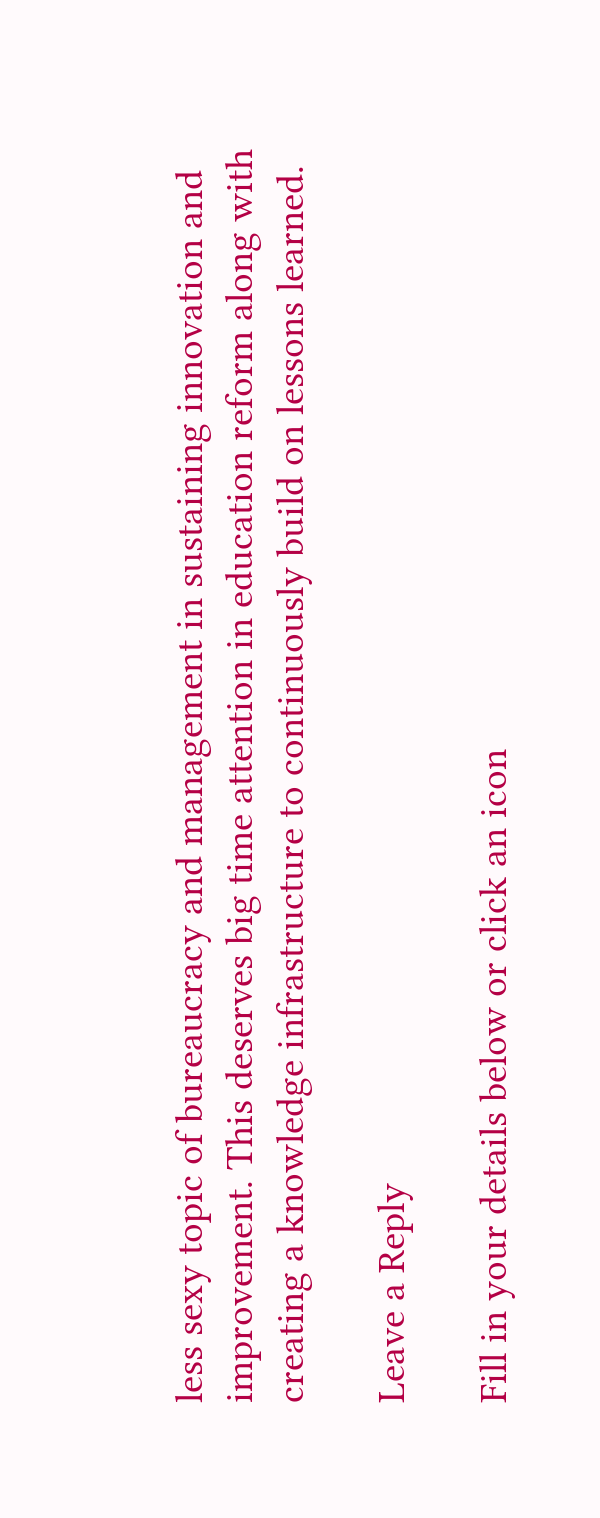less sexy topic of bureaucracy and management in sustaining innovation and improvement. This deserves big time attention in education reform along with creating a knowledge infrastructure to continuously build on lessons learned.

Leave a Reply

Fill in your details below or click an icon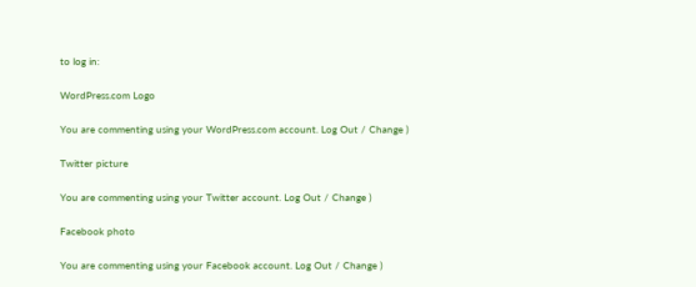to log in:

WordPress.com Logo

You are commenting using your WordPress.com account. Log Out / Change )

Twitter picture

You are commenting using your Twitter account. Log Out / Change )

Facebook photo

You are commenting using your Facebook account. Log Out / Change )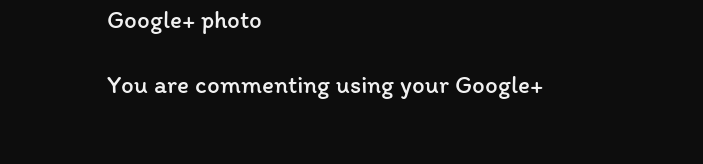Google+ photo

You are commenting using your Google+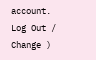account. Log Out / Change )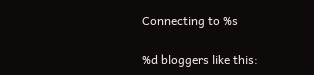Connecting to %s

%d bloggers like this: